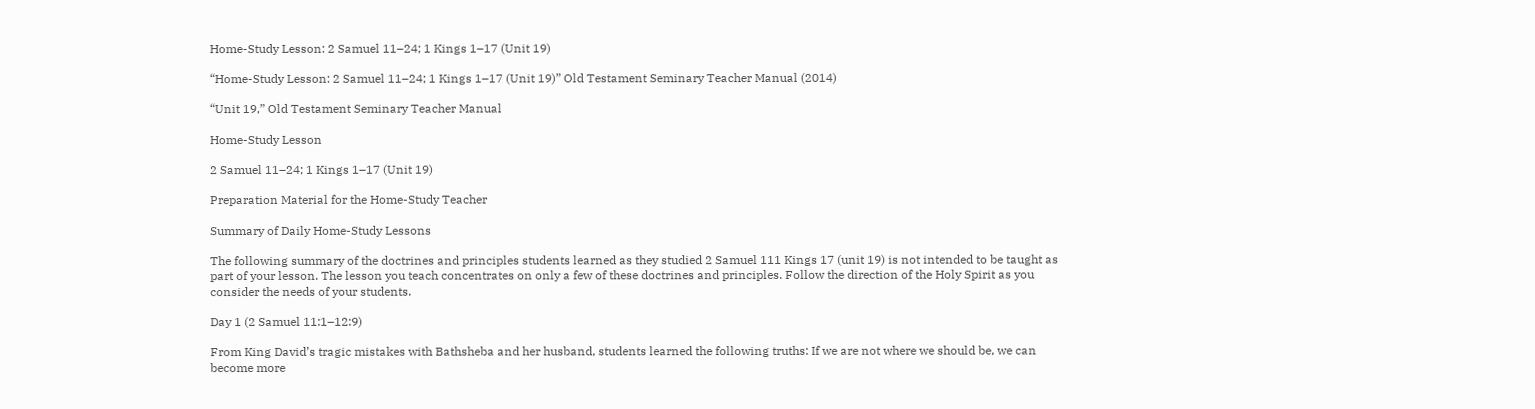Home-Study Lesson: 2 Samuel 11–24; 1 Kings 1–17 (Unit 19)

“Home-Study Lesson: 2 Samuel 11–24; 1 Kings 1–17 (Unit 19)” Old Testament Seminary Teacher Manual (2014)

“Unit 19,” Old Testament Seminary Teacher Manual

Home-Study Lesson

2 Samuel 11–24; 1 Kings 1–17 (Unit 19)

Preparation Material for the Home-Study Teacher

Summary of Daily Home-Study Lessons

The following summary of the doctrines and principles students learned as they studied 2 Samuel 111 Kings 17 (unit 19) is not intended to be taught as part of your lesson. The lesson you teach concentrates on only a few of these doctrines and principles. Follow the direction of the Holy Spirit as you consider the needs of your students.

Day 1 (2 Samuel 11:1–12:9)

From King David’s tragic mistakes with Bathsheba and her husband, students learned the following truths: If we are not where we should be, we can become more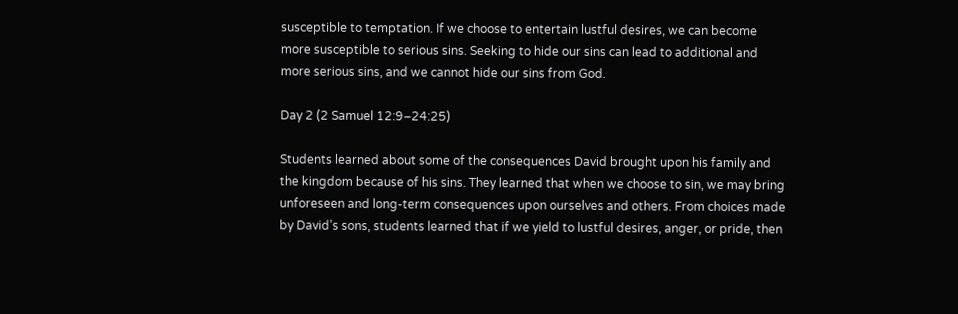susceptible to temptation. If we choose to entertain lustful desires, we can become more susceptible to serious sins. Seeking to hide our sins can lead to additional and more serious sins, and we cannot hide our sins from God.

Day 2 (2 Samuel 12:9–24:25)

Students learned about some of the consequences David brought upon his family and the kingdom because of his sins. They learned that when we choose to sin, we may bring unforeseen and long-term consequences upon ourselves and others. From choices made by David’s sons, students learned that if we yield to lustful desires, anger, or pride, then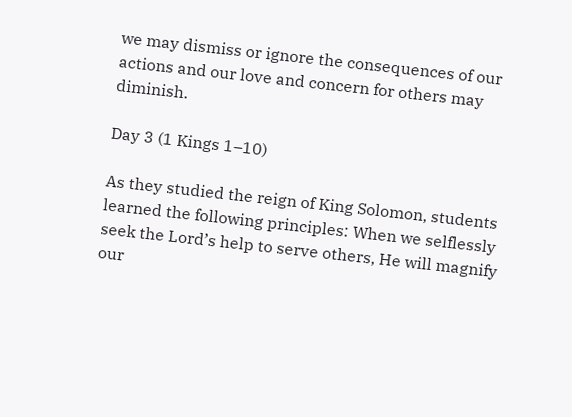we may dismiss or ignore the consequences of our actions and our love and concern for others may diminish.

Day 3 (1 Kings 1–10)

As they studied the reign of King Solomon, students learned the following principles: When we selflessly seek the Lord’s help to serve others, He will magnify our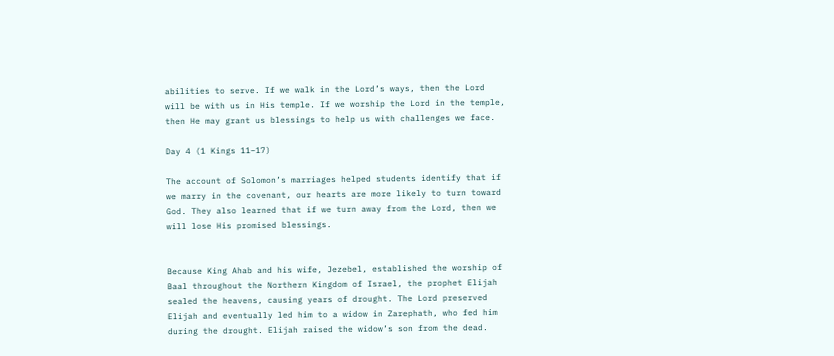abilities to serve. If we walk in the Lord’s ways, then the Lord will be with us in His temple. If we worship the Lord in the temple, then He may grant us blessings to help us with challenges we face.

Day 4 (1 Kings 11–17)

The account of Solomon’s marriages helped students identify that if we marry in the covenant, our hearts are more likely to turn toward God. They also learned that if we turn away from the Lord, then we will lose His promised blessings.


Because King Ahab and his wife, Jezebel, established the worship of Baal throughout the Northern Kingdom of Israel, the prophet Elijah sealed the heavens, causing years of drought. The Lord preserved Elijah and eventually led him to a widow in Zarephath, who fed him during the drought. Elijah raised the widow’s son from the dead.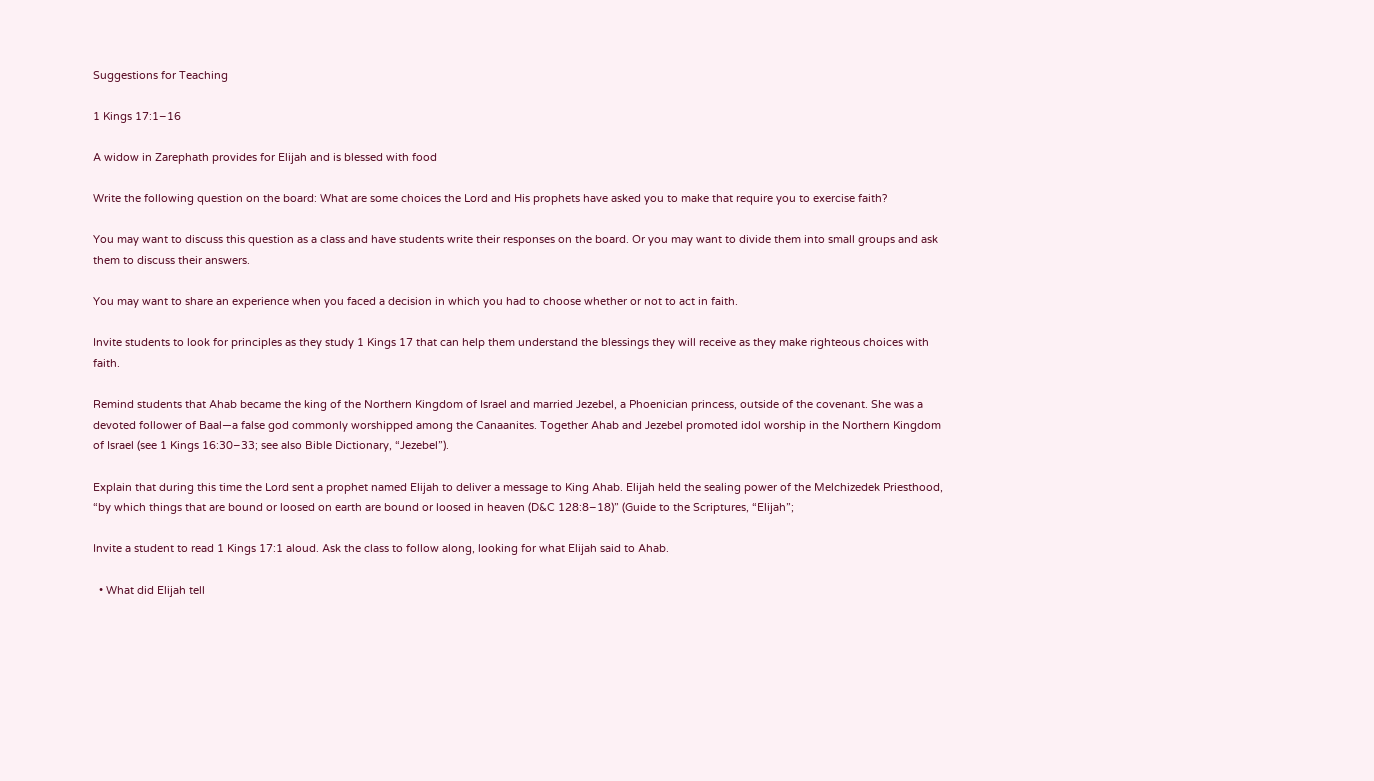Suggestions for Teaching

1 Kings 17:1–16

A widow in Zarephath provides for Elijah and is blessed with food

Write the following question on the board: What are some choices the Lord and His prophets have asked you to make that require you to exercise faith?

You may want to discuss this question as a class and have students write their responses on the board. Or you may want to divide them into small groups and ask them to discuss their answers.

You may want to share an experience when you faced a decision in which you had to choose whether or not to act in faith.

Invite students to look for principles as they study 1 Kings 17 that can help them understand the blessings they will receive as they make righteous choices with faith.

Remind students that Ahab became the king of the Northern Kingdom of Israel and married Jezebel, a Phoenician princess, outside of the covenant. She was a devoted follower of Baal—a false god commonly worshipped among the Canaanites. Together Ahab and Jezebel promoted idol worship in the Northern Kingdom of Israel (see 1 Kings 16:30–33; see also Bible Dictionary, “Jezebel”).

Explain that during this time the Lord sent a prophet named Elijah to deliver a message to King Ahab. Elijah held the sealing power of the Melchizedek Priesthood, “by which things that are bound or loosed on earth are bound or loosed in heaven (D&C 128:8–18)” (Guide to the Scriptures, “Elijah”;

Invite a student to read 1 Kings 17:1 aloud. Ask the class to follow along, looking for what Elijah said to Ahab.

  • What did Elijah tell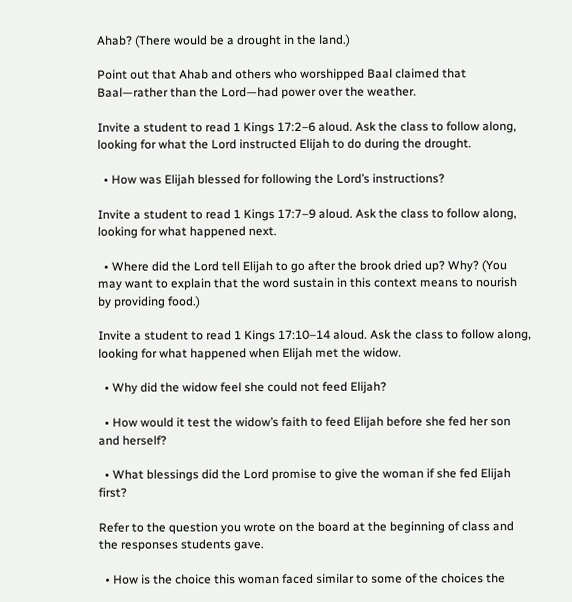Ahab? (There would be a drought in the land.)

Point out that Ahab and others who worshipped Baal claimed that Baal—rather than the Lord—had power over the weather.

Invite a student to read 1 Kings 17:2–6 aloud. Ask the class to follow along, looking for what the Lord instructed Elijah to do during the drought.

  • How was Elijah blessed for following the Lord’s instructions?

Invite a student to read 1 Kings 17:7–9 aloud. Ask the class to follow along, looking for what happened next.

  • Where did the Lord tell Elijah to go after the brook dried up? Why? (You may want to explain that the word sustain in this context means to nourish by providing food.)

Invite a student to read 1 Kings 17:10–14 aloud. Ask the class to follow along, looking for what happened when Elijah met the widow.

  • Why did the widow feel she could not feed Elijah?

  • How would it test the widow’s faith to feed Elijah before she fed her son and herself?

  • What blessings did the Lord promise to give the woman if she fed Elijah first?

Refer to the question you wrote on the board at the beginning of class and the responses students gave.

  • How is the choice this woman faced similar to some of the choices the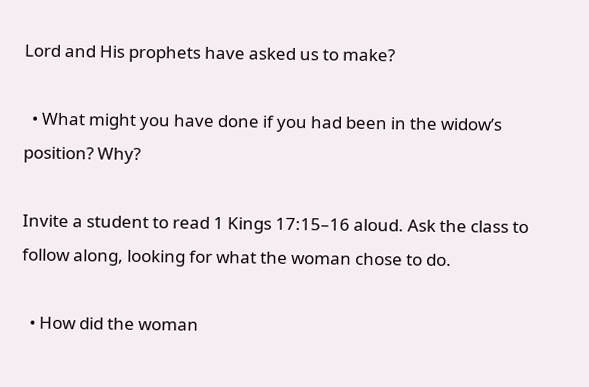Lord and His prophets have asked us to make?

  • What might you have done if you had been in the widow’s position? Why?

Invite a student to read 1 Kings 17:15–16 aloud. Ask the class to follow along, looking for what the woman chose to do.

  • How did the woman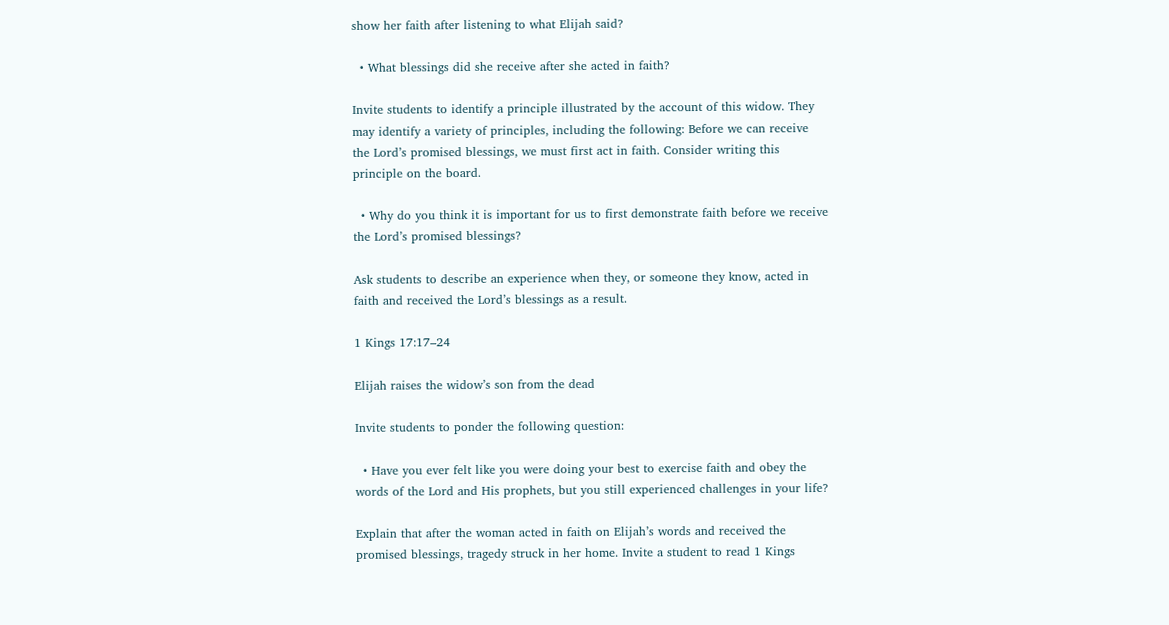show her faith after listening to what Elijah said?

  • What blessings did she receive after she acted in faith?

Invite students to identify a principle illustrated by the account of this widow. They may identify a variety of principles, including the following: Before we can receive the Lord’s promised blessings, we must first act in faith. Consider writing this principle on the board.

  • Why do you think it is important for us to first demonstrate faith before we receive the Lord’s promised blessings?

Ask students to describe an experience when they, or someone they know, acted in faith and received the Lord’s blessings as a result.

1 Kings 17:17–24

Elijah raises the widow’s son from the dead

Invite students to ponder the following question:

  • Have you ever felt like you were doing your best to exercise faith and obey the words of the Lord and His prophets, but you still experienced challenges in your life?

Explain that after the woman acted in faith on Elijah’s words and received the promised blessings, tragedy struck in her home. Invite a student to read 1 Kings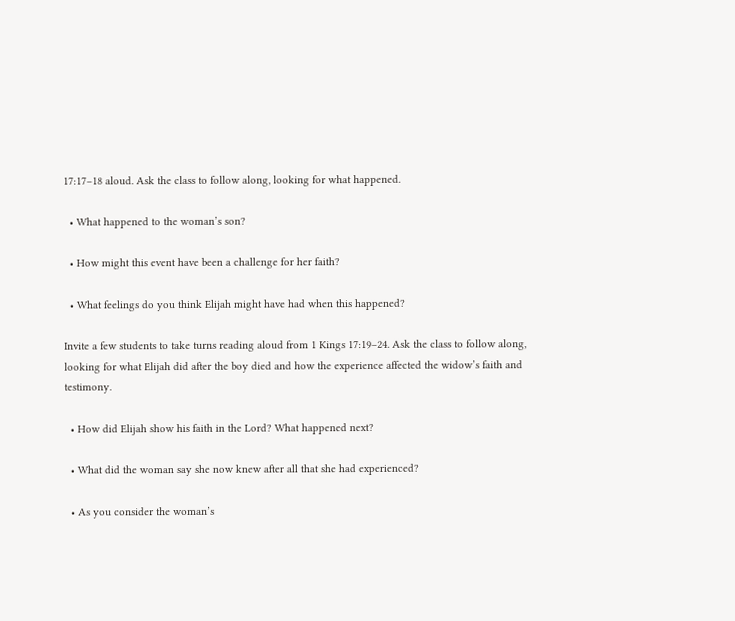17:17–18 aloud. Ask the class to follow along, looking for what happened.

  • What happened to the woman’s son?

  • How might this event have been a challenge for her faith?

  • What feelings do you think Elijah might have had when this happened?

Invite a few students to take turns reading aloud from 1 Kings 17:19–24. Ask the class to follow along, looking for what Elijah did after the boy died and how the experience affected the widow’s faith and testimony.

  • How did Elijah show his faith in the Lord? What happened next?

  • What did the woman say she now knew after all that she had experienced?

  • As you consider the woman’s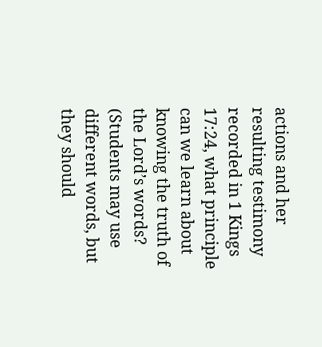actions and her resulting testimony recorded in 1 Kings 17:24, what principle can we learn about knowing the truth of the Lord’s words? (Students may use different words, but they should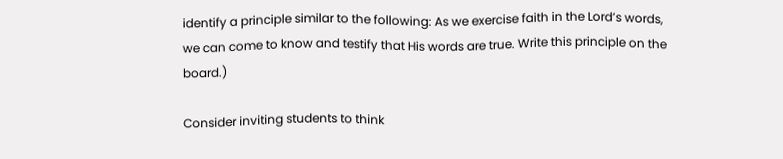identify a principle similar to the following: As we exercise faith in the Lord’s words, we can come to know and testify that His words are true. Write this principle on the board.)

Consider inviting students to think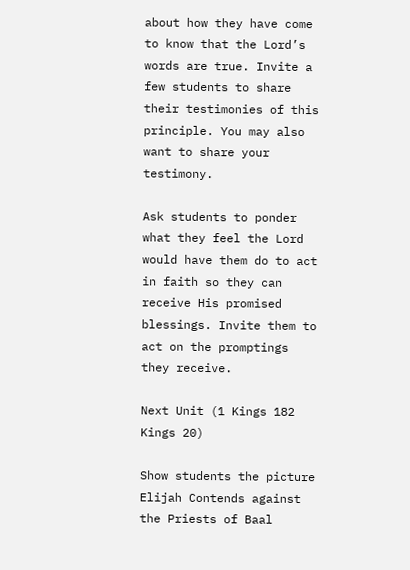about how they have come to know that the Lord’s words are true. Invite a few students to share their testimonies of this principle. You may also want to share your testimony.

Ask students to ponder what they feel the Lord would have them do to act in faith so they can receive His promised blessings. Invite them to act on the promptings they receive.

Next Unit (1 Kings 182 Kings 20)

Show students the picture Elijah Contends against the Priests of Baal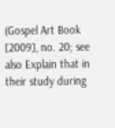(Gospel Art Book [2009], no. 20; see also Explain that in their study during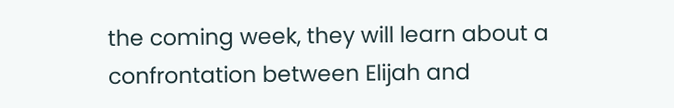the coming week, they will learn about a confrontation between Elijah and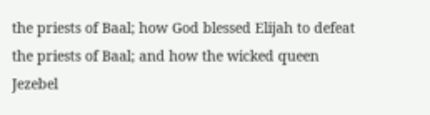the priests of Baal; how God blessed Elijah to defeat the priests of Baal; and how the wicked queen Jezebel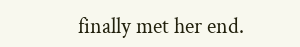finally met her end.